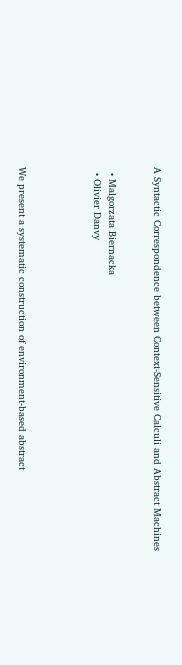A Syntactic Correspondence between Context-Sensitive Calculi and Abstract Machines


  • Malgorzata Biernacka
  • Olivier Danvy




We present a systematic construction of environment-based abstract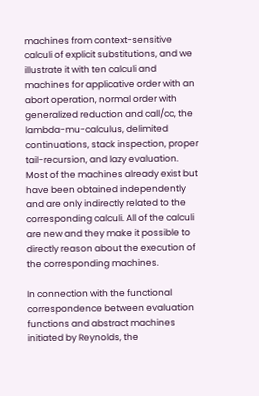machines from context-sensitive calculi of explicit substitutions, and we illustrate it with ten calculi and machines for applicative order with an abort operation, normal order with generalized reduction and call/cc, the lambda-mu-calculus, delimited continuations, stack inspection, proper tail-recursion, and lazy evaluation. Most of the machines already exist but have been obtained independently and are only indirectly related to the corresponding calculi. All of the calculi are new and they make it possible to directly reason about the execution of the corresponding machines.

In connection with the functional correspondence between evaluation functions and abstract machines initiated by Reynolds, the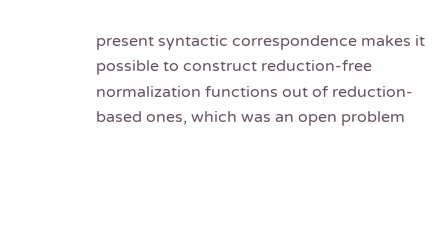present syntactic correspondence makes it possible to construct reduction-free normalization functions out of reduction-based ones, which was an open problem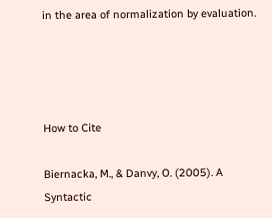in the area of normalization by evaluation.




How to Cite

Biernacka, M., & Danvy, O. (2005). A Syntactic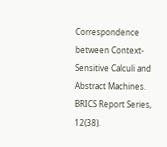Correspondence between Context-Sensitive Calculi and Abstract Machines. BRICS Report Series, 12(38).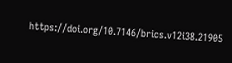https://doi.org/10.7146/brics.v12i38.21905